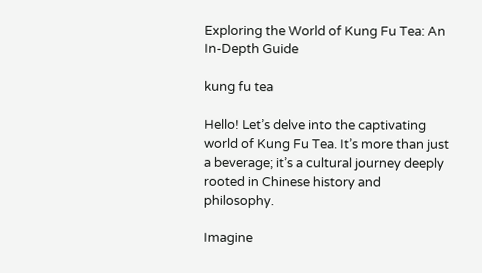Exploring the World of Kung Fu Tea: An In-Depth Guide

kung fu tea

Hello! Let’s delve into the captivating world of Kung Fu Tea. It’s more than just a beverage; it’s a cultural journey deeply rooted in Chinese history and philosophy.

Imagine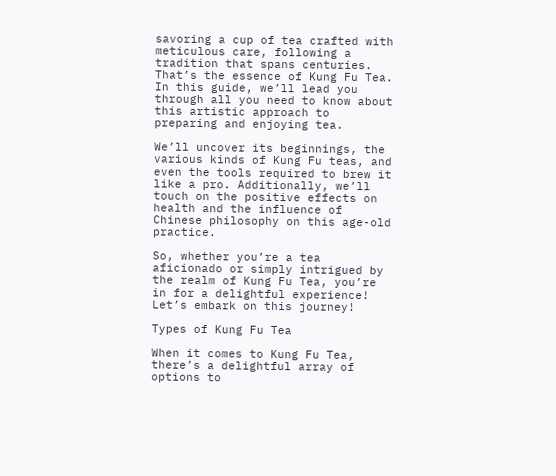savoring a cup of tea crafted with meticulous care, following a tradition that spans centuries. That’s the essence of Kung Fu Tea. In this guide, we’ll lead you through all you need to know about this artistic approach to preparing and enjoying tea.

We’ll uncover its beginnings, the various kinds of Kung Fu teas, and even the tools required to brew it like a pro. Additionally, we’ll touch on the positive effects on health and the influence of Chinese philosophy on this age-old practice.

So, whether you’re a tea aficionado or simply intrigued by the realm of Kung Fu Tea, you’re in for a delightful experience! Let’s embark on this journey!

Types of Kung Fu Tea

When it comes to Kung Fu Tea, there’s a delightful array of options to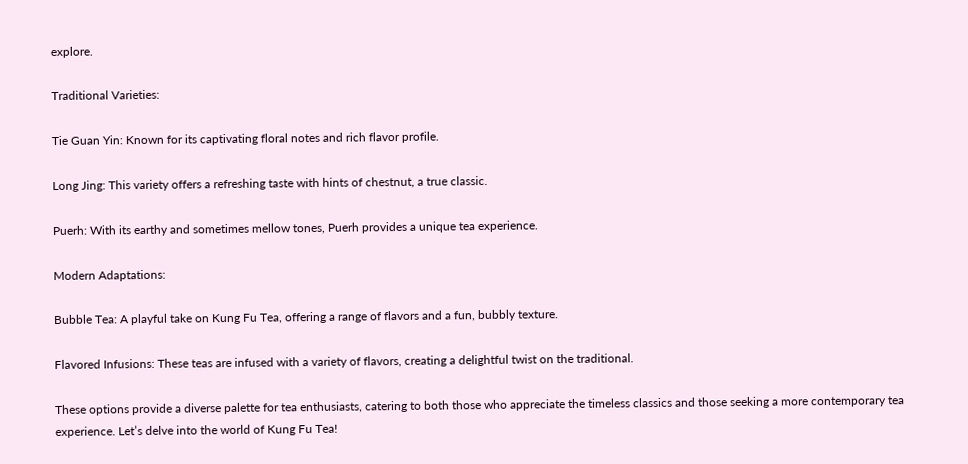explore.

Traditional Varieties:

Tie Guan Yin: Known for its captivating floral notes and rich flavor profile.

Long Jing: This variety offers a refreshing taste with hints of chestnut, a true classic.

Puerh: With its earthy and sometimes mellow tones, Puerh provides a unique tea experience.

Modern Adaptations:

Bubble Tea: A playful take on Kung Fu Tea, offering a range of flavors and a fun, bubbly texture.

Flavored Infusions: These teas are infused with a variety of flavors, creating a delightful twist on the traditional.

These options provide a diverse palette for tea enthusiasts, catering to both those who appreciate the timeless classics and those seeking a more contemporary tea experience. Let’s delve into the world of Kung Fu Tea!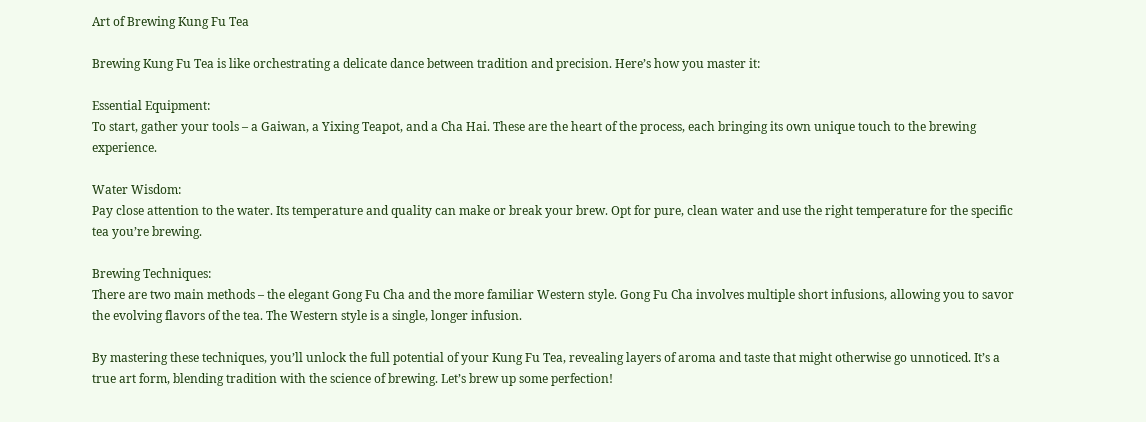Art of Brewing Kung Fu Tea

Brewing Kung Fu Tea is like orchestrating a delicate dance between tradition and precision. Here’s how you master it:

Essential Equipment:
To start, gather your tools – a Gaiwan, a Yixing Teapot, and a Cha Hai. These are the heart of the process, each bringing its own unique touch to the brewing experience.

Water Wisdom:
Pay close attention to the water. Its temperature and quality can make or break your brew. Opt for pure, clean water and use the right temperature for the specific tea you’re brewing.

Brewing Techniques:
There are two main methods – the elegant Gong Fu Cha and the more familiar Western style. Gong Fu Cha involves multiple short infusions, allowing you to savor the evolving flavors of the tea. The Western style is a single, longer infusion.

By mastering these techniques, you’ll unlock the full potential of your Kung Fu Tea, revealing layers of aroma and taste that might otherwise go unnoticed. It’s a true art form, blending tradition with the science of brewing. Let’s brew up some perfection!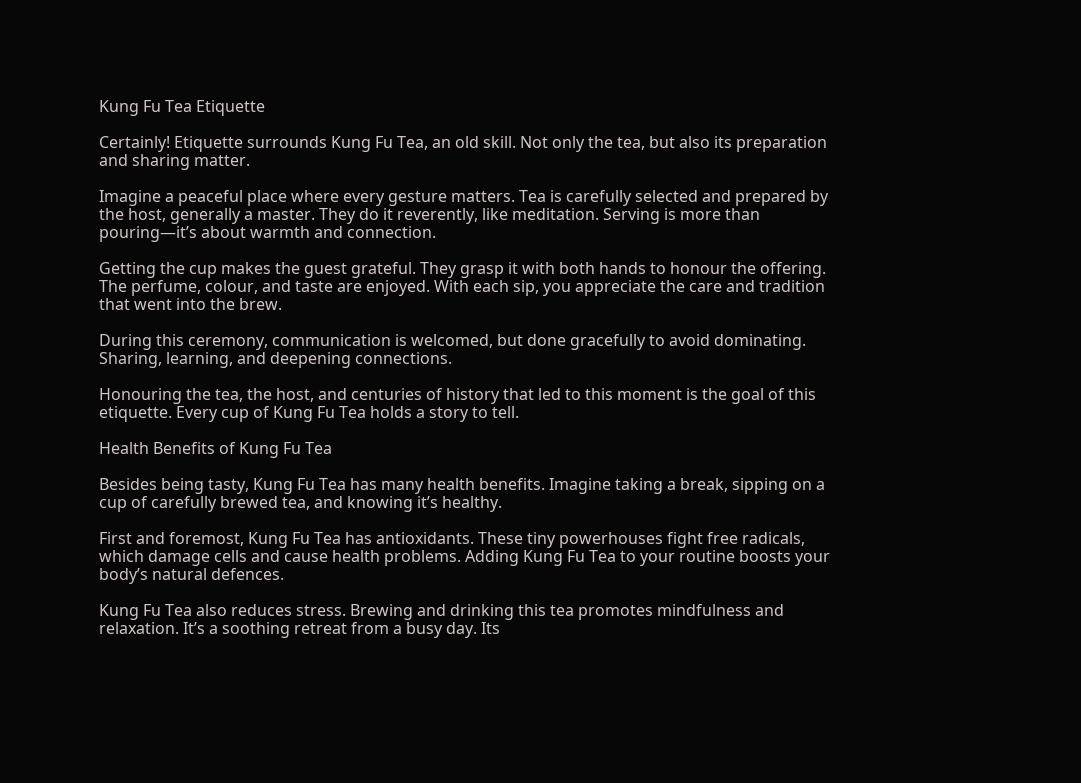Kung Fu Tea Etiquette

Certainly! Etiquette surrounds Kung Fu Tea, an old skill. Not only the tea, but also its preparation and sharing matter.

Imagine a peaceful place where every gesture matters. Tea is carefully selected and prepared by the host, generally a master. They do it reverently, like meditation. Serving is more than pouring—it’s about warmth and connection.

Getting the cup makes the guest grateful. They grasp it with both hands to honour the offering. The perfume, colour, and taste are enjoyed. With each sip, you appreciate the care and tradition that went into the brew.

During this ceremony, communication is welcomed, but done gracefully to avoid dominating. Sharing, learning, and deepening connections.

Honouring the tea, the host, and centuries of history that led to this moment is the goal of this etiquette. Every cup of Kung Fu Tea holds a story to tell.

Health Benefits of Kung Fu Tea

Besides being tasty, Kung Fu Tea has many health benefits. Imagine taking a break, sipping on a cup of carefully brewed tea, and knowing it’s healthy.

First and foremost, Kung Fu Tea has antioxidants. These tiny powerhouses fight free radicals, which damage cells and cause health problems. Adding Kung Fu Tea to your routine boosts your body’s natural defences.

Kung Fu Tea also reduces stress. Brewing and drinking this tea promotes mindfulness and relaxation. It’s a soothing retreat from a busy day. Its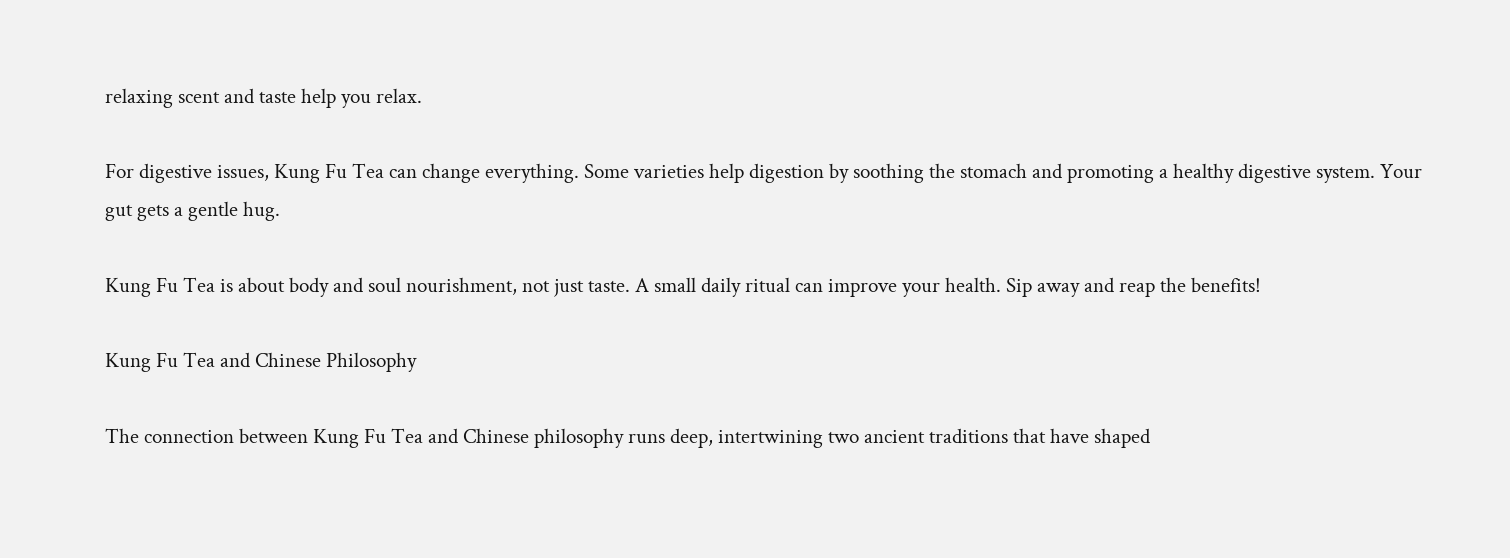relaxing scent and taste help you relax.

For digestive issues, Kung Fu Tea can change everything. Some varieties help digestion by soothing the stomach and promoting a healthy digestive system. Your gut gets a gentle hug.

Kung Fu Tea is about body and soul nourishment, not just taste. A small daily ritual can improve your health. Sip away and reap the benefits!

Kung Fu Tea and Chinese Philosophy

The connection between Kung Fu Tea and Chinese philosophy runs deep, intertwining two ancient traditions that have shaped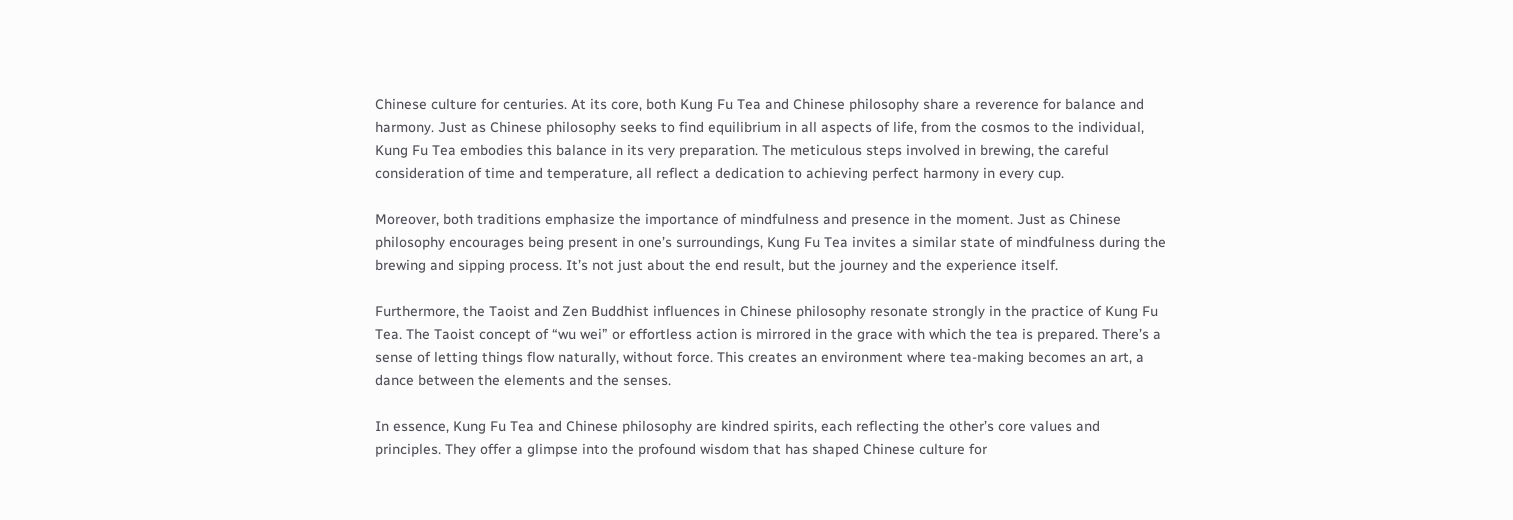Chinese culture for centuries. At its core, both Kung Fu Tea and Chinese philosophy share a reverence for balance and harmony. Just as Chinese philosophy seeks to find equilibrium in all aspects of life, from the cosmos to the individual, Kung Fu Tea embodies this balance in its very preparation. The meticulous steps involved in brewing, the careful consideration of time and temperature, all reflect a dedication to achieving perfect harmony in every cup.

Moreover, both traditions emphasize the importance of mindfulness and presence in the moment. Just as Chinese philosophy encourages being present in one’s surroundings, Kung Fu Tea invites a similar state of mindfulness during the brewing and sipping process. It’s not just about the end result, but the journey and the experience itself.

Furthermore, the Taoist and Zen Buddhist influences in Chinese philosophy resonate strongly in the practice of Kung Fu Tea. The Taoist concept of “wu wei” or effortless action is mirrored in the grace with which the tea is prepared. There’s a sense of letting things flow naturally, without force. This creates an environment where tea-making becomes an art, a dance between the elements and the senses.

In essence, Kung Fu Tea and Chinese philosophy are kindred spirits, each reflecting the other’s core values and principles. They offer a glimpse into the profound wisdom that has shaped Chinese culture for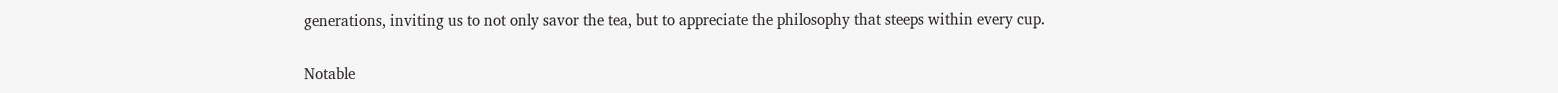generations, inviting us to not only savor the tea, but to appreciate the philosophy that steeps within every cup.

Notable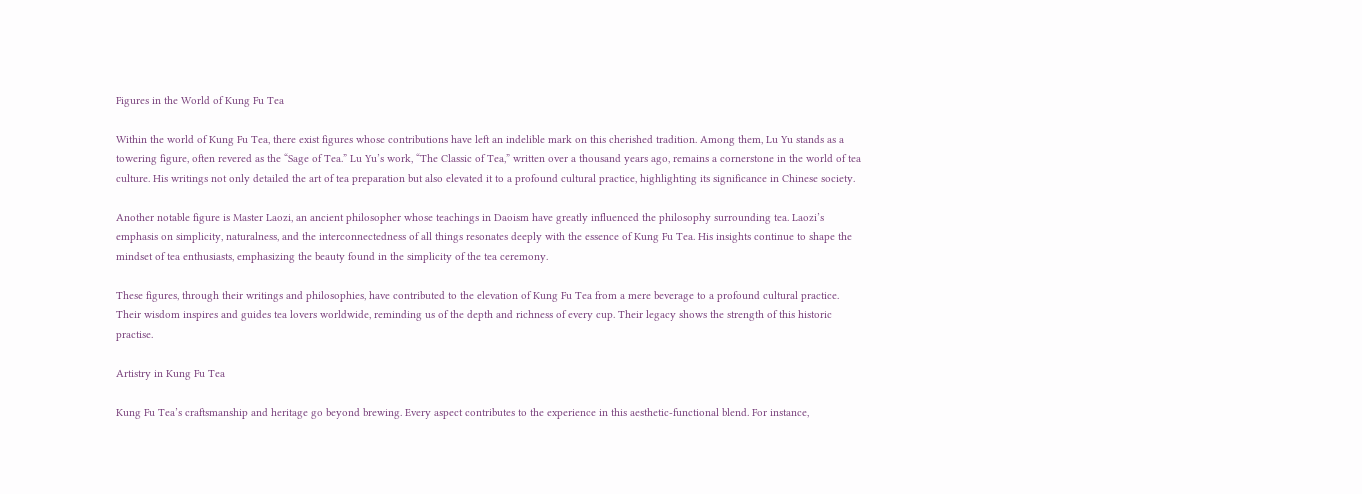Figures in the World of Kung Fu Tea

Within the world of Kung Fu Tea, there exist figures whose contributions have left an indelible mark on this cherished tradition. Among them, Lu Yu stands as a towering figure, often revered as the “Sage of Tea.” Lu Yu’s work, “The Classic of Tea,” written over a thousand years ago, remains a cornerstone in the world of tea culture. His writings not only detailed the art of tea preparation but also elevated it to a profound cultural practice, highlighting its significance in Chinese society.

Another notable figure is Master Laozi, an ancient philosopher whose teachings in Daoism have greatly influenced the philosophy surrounding tea. Laozi’s emphasis on simplicity, naturalness, and the interconnectedness of all things resonates deeply with the essence of Kung Fu Tea. His insights continue to shape the mindset of tea enthusiasts, emphasizing the beauty found in the simplicity of the tea ceremony.

These figures, through their writings and philosophies, have contributed to the elevation of Kung Fu Tea from a mere beverage to a profound cultural practice. Their wisdom inspires and guides tea lovers worldwide, reminding us of the depth and richness of every cup. Their legacy shows the strength of this historic practise.

Artistry in Kung Fu Tea

Kung Fu Tea’s craftsmanship and heritage go beyond brewing. Every aspect contributes to the experience in this aesthetic-functional blend. For instance,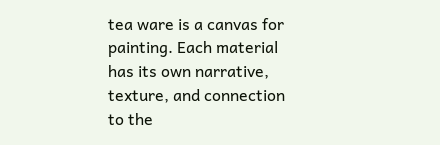tea ware is a canvas for painting. Each material has its own narrative, texture, and connection to the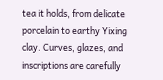tea it holds, from delicate porcelain to earthy Yixing clay. Curves, glazes, and inscriptions are carefully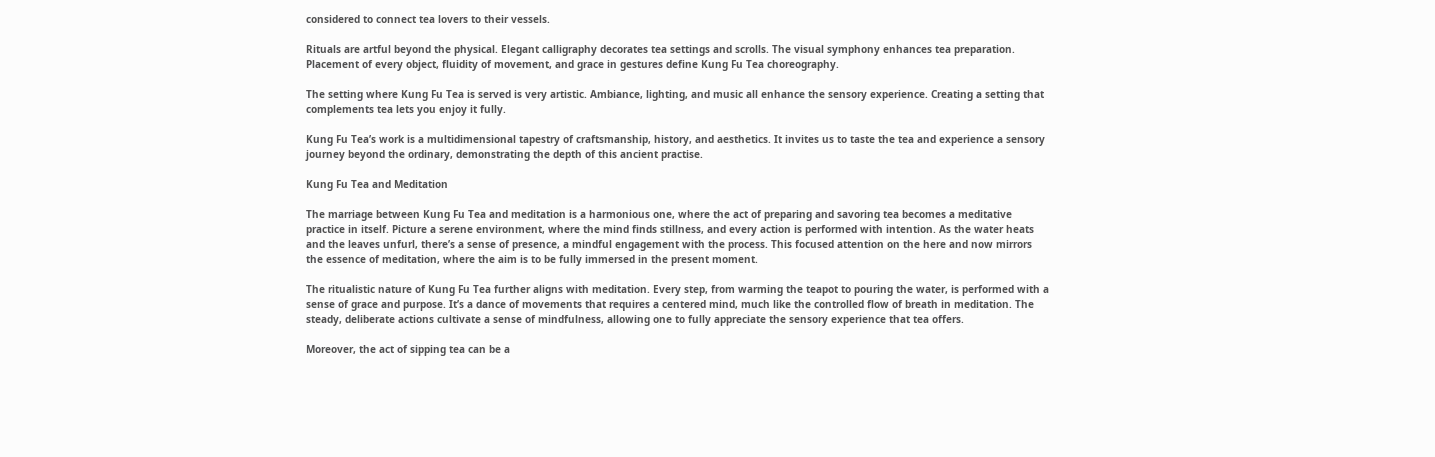considered to connect tea lovers to their vessels.

Rituals are artful beyond the physical. Elegant calligraphy decorates tea settings and scrolls. The visual symphony enhances tea preparation. Placement of every object, fluidity of movement, and grace in gestures define Kung Fu Tea choreography.

The setting where Kung Fu Tea is served is very artistic. Ambiance, lighting, and music all enhance the sensory experience. Creating a setting that complements tea lets you enjoy it fully.

Kung Fu Tea’s work is a multidimensional tapestry of craftsmanship, history, and aesthetics. It invites us to taste the tea and experience a sensory journey beyond the ordinary, demonstrating the depth of this ancient practise.

Kung Fu Tea and Meditation

The marriage between Kung Fu Tea and meditation is a harmonious one, where the act of preparing and savoring tea becomes a meditative practice in itself. Picture a serene environment, where the mind finds stillness, and every action is performed with intention. As the water heats and the leaves unfurl, there’s a sense of presence, a mindful engagement with the process. This focused attention on the here and now mirrors the essence of meditation, where the aim is to be fully immersed in the present moment.

The ritualistic nature of Kung Fu Tea further aligns with meditation. Every step, from warming the teapot to pouring the water, is performed with a sense of grace and purpose. It’s a dance of movements that requires a centered mind, much like the controlled flow of breath in meditation. The steady, deliberate actions cultivate a sense of mindfulness, allowing one to fully appreciate the sensory experience that tea offers.

Moreover, the act of sipping tea can be a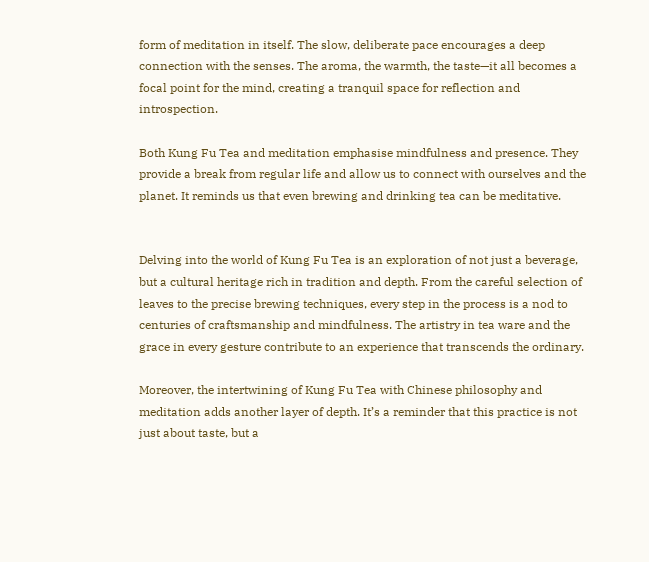form of meditation in itself. The slow, deliberate pace encourages a deep connection with the senses. The aroma, the warmth, the taste—it all becomes a focal point for the mind, creating a tranquil space for reflection and introspection.

Both Kung Fu Tea and meditation emphasise mindfulness and presence. They provide a break from regular life and allow us to connect with ourselves and the planet. It reminds us that even brewing and drinking tea can be meditative.


Delving into the world of Kung Fu Tea is an exploration of not just a beverage, but a cultural heritage rich in tradition and depth. From the careful selection of leaves to the precise brewing techniques, every step in the process is a nod to centuries of craftsmanship and mindfulness. The artistry in tea ware and the grace in every gesture contribute to an experience that transcends the ordinary.

Moreover, the intertwining of Kung Fu Tea with Chinese philosophy and meditation adds another layer of depth. It’s a reminder that this practice is not just about taste, but a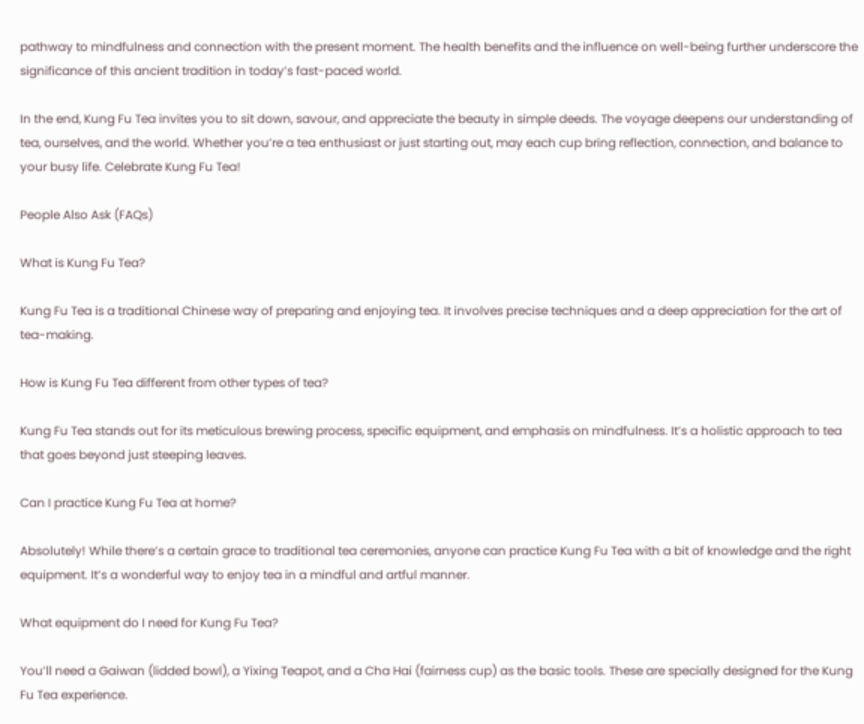pathway to mindfulness and connection with the present moment. The health benefits and the influence on well-being further underscore the significance of this ancient tradition in today’s fast-paced world.

In the end, Kung Fu Tea invites you to sit down, savour, and appreciate the beauty in simple deeds. The voyage deepens our understanding of tea, ourselves, and the world. Whether you’re a tea enthusiast or just starting out, may each cup bring reflection, connection, and balance to your busy life. Celebrate Kung Fu Tea!

People Also Ask (FAQs)

What is Kung Fu Tea?

Kung Fu Tea is a traditional Chinese way of preparing and enjoying tea. It involves precise techniques and a deep appreciation for the art of tea-making.

How is Kung Fu Tea different from other types of tea?

Kung Fu Tea stands out for its meticulous brewing process, specific equipment, and emphasis on mindfulness. It’s a holistic approach to tea that goes beyond just steeping leaves.

Can I practice Kung Fu Tea at home?

Absolutely! While there’s a certain grace to traditional tea ceremonies, anyone can practice Kung Fu Tea with a bit of knowledge and the right equipment. It’s a wonderful way to enjoy tea in a mindful and artful manner.

What equipment do I need for Kung Fu Tea?

You’ll need a Gaiwan (lidded bowl), a Yixing Teapot, and a Cha Hai (fairness cup) as the basic tools. These are specially designed for the Kung Fu Tea experience.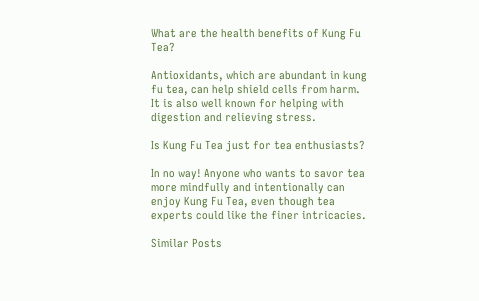What are the health benefits of Kung Fu Tea?

Antioxidants, which are abundant in kung fu tea, can help shield cells from harm. It is also well known for helping with digestion and relieving stress.

Is Kung Fu Tea just for tea enthusiasts?

In no way! Anyone who wants to savor tea more mindfully and intentionally can enjoy Kung Fu Tea, even though tea experts could like the finer intricacies.

Similar Posts